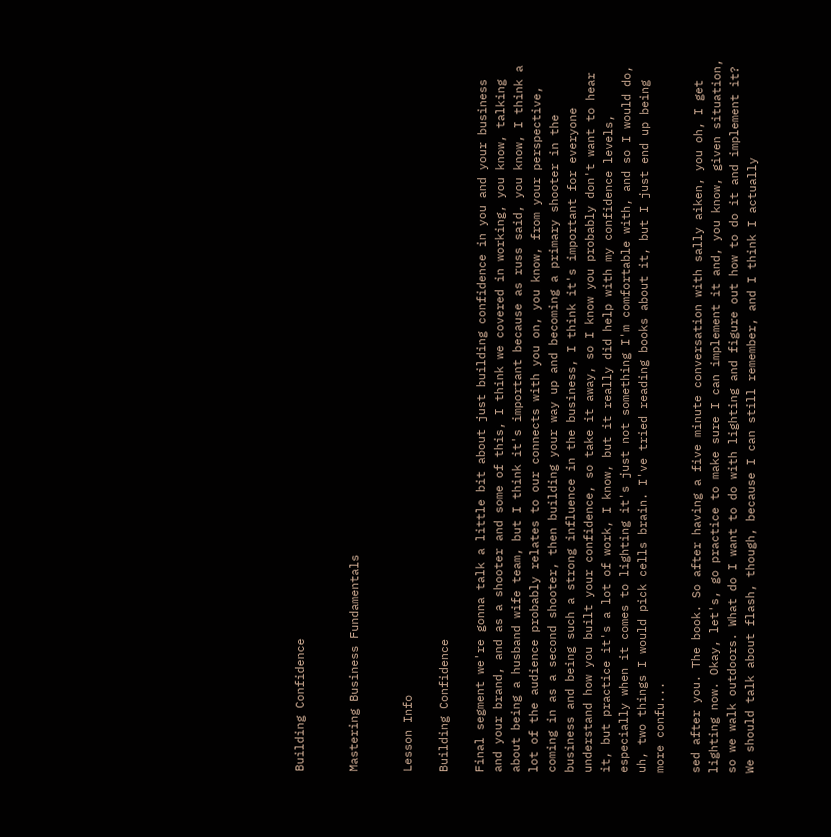Building Confidence


Mastering Business Fundamentals


Lesson Info

Building Confidence

Final segment we're gonna talk a little bit about just building confidence in you and your business and your brand, and as a shooter and some of this, I think we covered in working, you know, talking about being a husband wife team, but I think it's important because as russ said, you know, I think a lot of the audience probably relates to our connects with you on, you know, from your perspective, coming in as a second shooter, then building your way up and becoming a primary shooter in the business and being such a strong influence in the business, I think it's important for everyone understand how you built your confidence, so take it away, so I know you probably don't want to hear it, but practice it's a lot of work, I know, but it really did help with my confidence levels, especially when it comes to lighting it's just not something I'm comfortable with, and so I would do, uh, two things I would pick cells brain. I've tried reading books about it, but I just end up being more confu...

sed after you. The book. So after having a five minute conversation with sally aiken, you oh, I get lighting now. Okay, let's, go practice to make sure I can implement it and, you know, given situation, so we walk outdoors. What do I want to do with lighting and figure out how to do it and implement it? We should talk about flash, though, because I can still remember, and I think I actually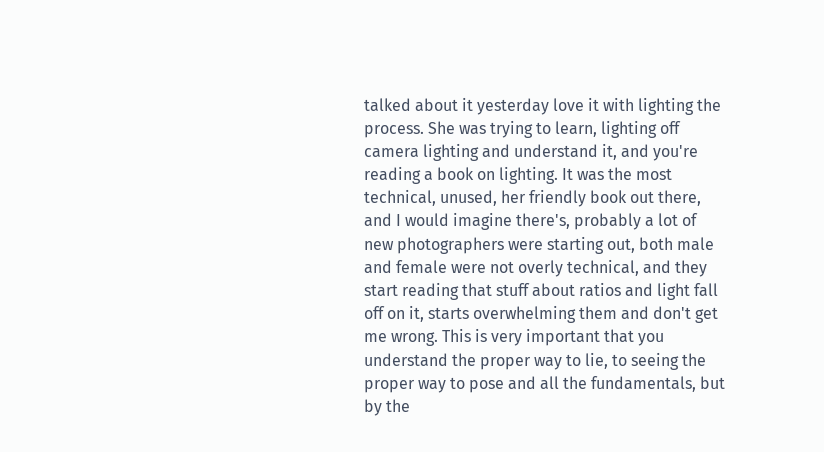talked about it yesterday love it with lighting the process. She was trying to learn, lighting off camera lighting and understand it, and you're reading a book on lighting. It was the most technical, unused, her friendly book out there, and I would imagine there's, probably a lot of new photographers were starting out, both male and female were not overly technical, and they start reading that stuff about ratios and light fall off on it, starts overwhelming them and don't get me wrong. This is very important that you understand the proper way to lie, to seeing the proper way to pose and all the fundamentals, but by the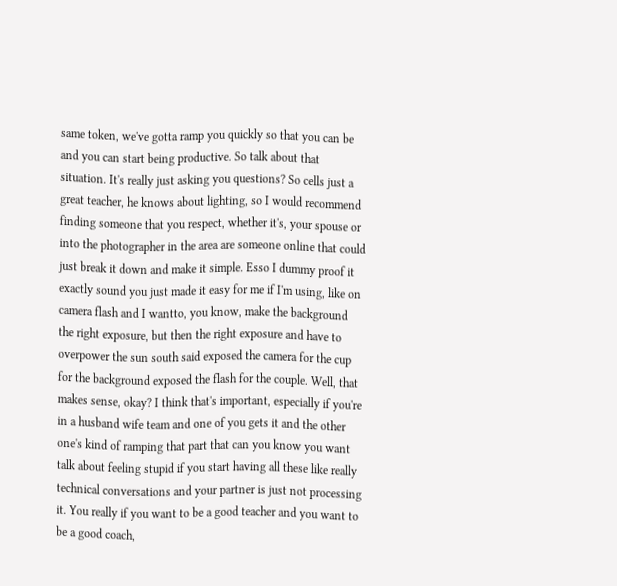same token, we've gotta ramp you quickly so that you can be and you can start being productive. So talk about that situation. It's really just asking you questions? So cells just a great teacher, he knows about lighting, so I would recommend finding someone that you respect, whether it's, your spouse or into the photographer in the area are someone online that could just break it down and make it simple. Esso I dummy proof it exactly sound you just made it easy for me if I'm using, like on camera flash and I wantto, you know, make the background the right exposure, but then the right exposure and have to overpower the sun south said exposed the camera for the cup for the background exposed the flash for the couple. Well, that makes sense, okay? I think that's important, especially if you're in a husband wife team and one of you gets it and the other one's kind of ramping that part that can you know you want talk about feeling stupid if you start having all these like really technical conversations and your partner is just not processing it. You really if you want to be a good teacher and you want to be a good coach,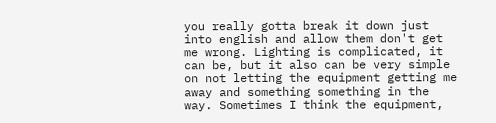you really gotta break it down just into english and allow them don't get me wrong. Lighting is complicated, it can be, but it also can be very simple on not letting the equipment getting me away and something something in the way. Sometimes I think the equipment,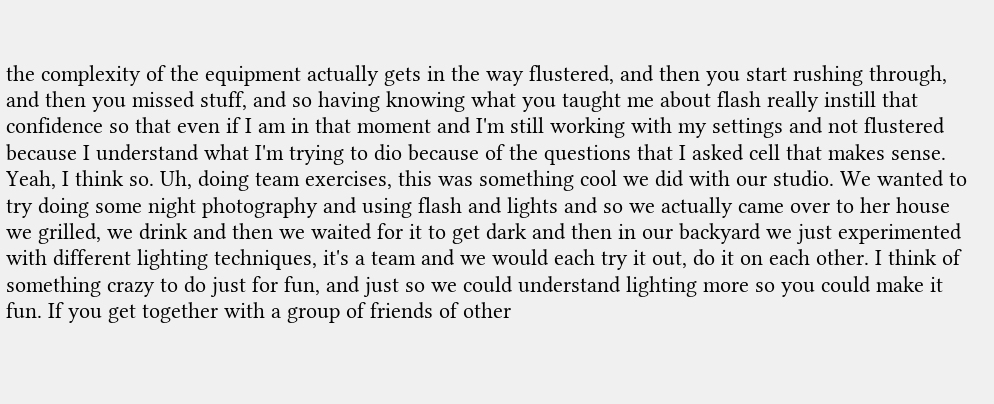the complexity of the equipment actually gets in the way flustered, and then you start rushing through, and then you missed stuff, and so having knowing what you taught me about flash really instill that confidence so that even if I am in that moment and I'm still working with my settings and not flustered because I understand what I'm trying to dio because of the questions that I asked cell that makes sense. Yeah, I think so. Uh, doing team exercises, this was something cool we did with our studio. We wanted to try doing some night photography and using flash and lights and so we actually came over to her house we grilled, we drink and then we waited for it to get dark and then in our backyard we just experimented with different lighting techniques, it's a team and we would each try it out, do it on each other. I think of something crazy to do just for fun, and just so we could understand lighting more so you could make it fun. If you get together with a group of friends of other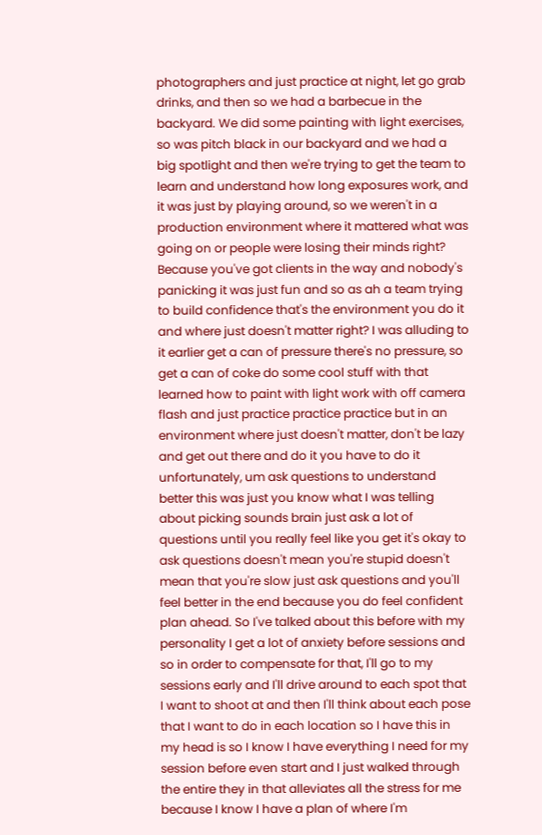photographers and just practice at night, let go grab drinks, and then so we had a barbecue in the backyard. We did some painting with light exercises, so was pitch black in our backyard and we had a big spotlight and then we're trying to get the team to learn and understand how long exposures work, and it was just by playing around, so we weren't in a production environment where it mattered what was going on or people were losing their minds right? Because you've got clients in the way and nobody's panicking it was just fun and so as ah a team trying to build confidence that's the environment you do it and where just doesn't matter right? I was alluding to it earlier get a can of pressure there's no pressure, so get a can of coke do some cool stuff with that learned how to paint with light work with off camera flash and just practice practice practice but in an environment where just doesn't matter, don't be lazy and get out there and do it you have to do it unfortunately, um ask questions to understand better this was just you know what I was telling about picking sounds brain just ask a lot of questions until you really feel like you get it's okay to ask questions doesn't mean you're stupid doesn't mean that you're slow just ask questions and you'll feel better in the end because you do feel confident plan ahead. So I've talked about this before with my personality I get a lot of anxiety before sessions and so in order to compensate for that, I'll go to my sessions early and I'll drive around to each spot that I want to shoot at and then I'll think about each pose that I want to do in each location so I have this in my head is so I know I have everything I need for my session before even start and I just walked through the entire they in that alleviates all the stress for me because I know I have a plan of where I'm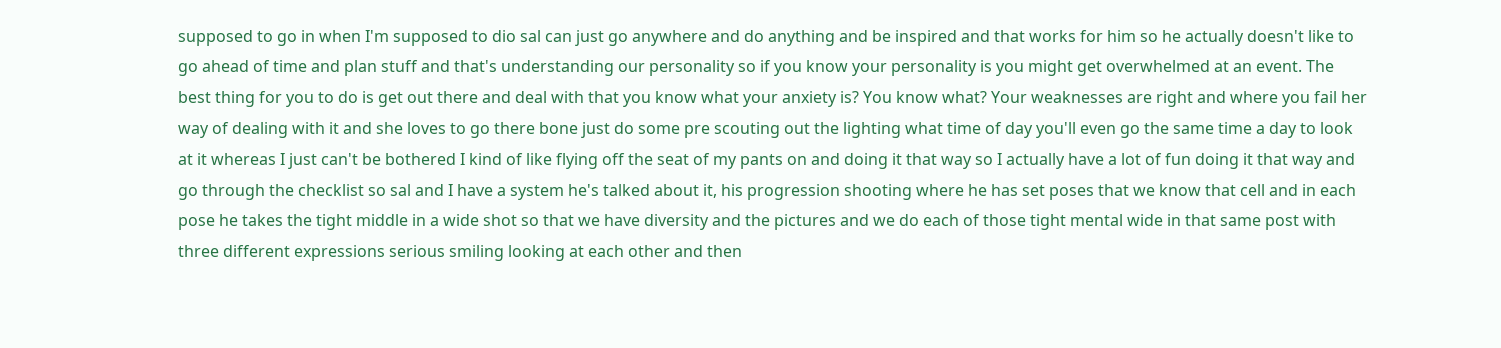supposed to go in when I'm supposed to dio sal can just go anywhere and do anything and be inspired and that works for him so he actually doesn't like to go ahead of time and plan stuff and that's understanding our personality so if you know your personality is you might get overwhelmed at an event. The best thing for you to do is get out there and deal with that you know what your anxiety is? You know what? Your weaknesses are right and where you fail her way of dealing with it and she loves to go there bone just do some pre scouting out the lighting what time of day you'll even go the same time a day to look at it whereas I just can't be bothered I kind of like flying off the seat of my pants on and doing it that way so I actually have a lot of fun doing it that way and go through the checklist so sal and I have a system he's talked about it, his progression shooting where he has set poses that we know that cell and in each pose he takes the tight middle in a wide shot so that we have diversity and the pictures and we do each of those tight mental wide in that same post with three different expressions serious smiling looking at each other and then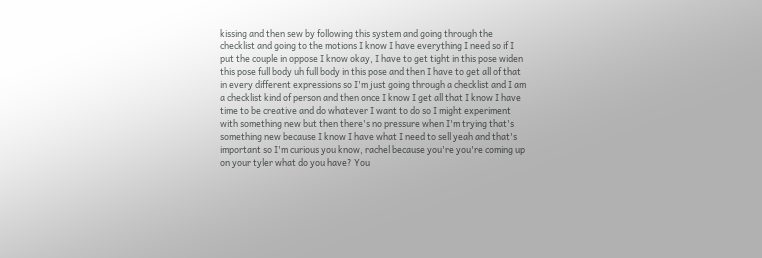kissing and then sew by following this system and going through the checklist and going to the motions I know I have everything I need so if I put the couple in oppose I know okay, I have to get tight in this pose widen this pose full body uh full body in this pose and then I have to get all of that in every different expressions so I'm just going through a checklist and I am a checklist kind of person and then once I know I get all that I know I have time to be creative and do whatever I want to do so I might experiment with something new but then there's no pressure when I'm trying that's something new because I know I have what I need to sell yeah and that's important so I'm curious you know, rachel because you're you're coming up on your tyler what do you have? You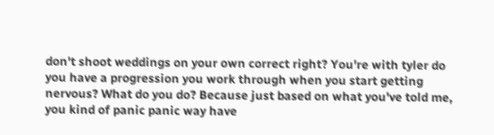don't shoot weddings on your own correct right? You're with tyler do you have a progression you work through when you start getting nervous? What do you do? Because just based on what you've told me, you kind of panic panic way have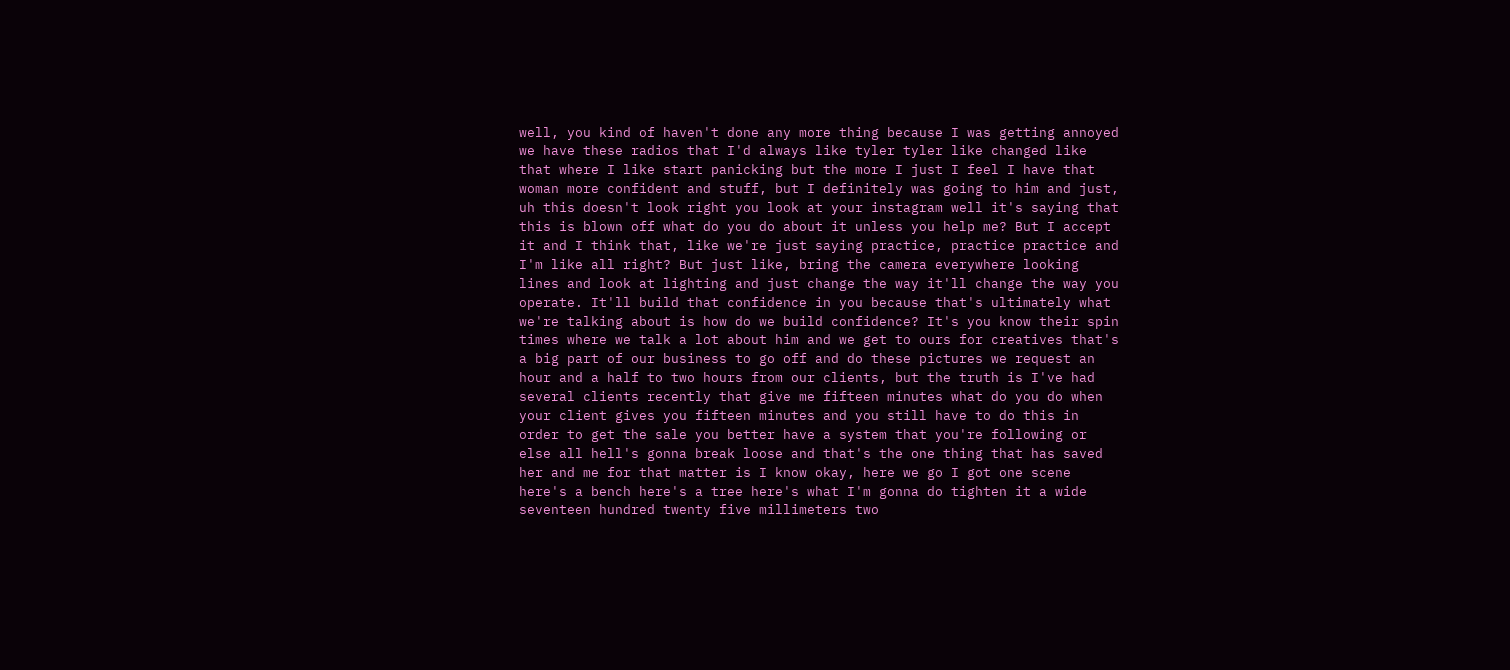well, you kind of haven't done any more thing because I was getting annoyed we have these radios that I'd always like tyler tyler like changed like that where I like start panicking but the more I just I feel I have that woman more confident and stuff, but I definitely was going to him and just, uh this doesn't look right you look at your instagram well it's saying that this is blown off what do you do about it unless you help me? But I accept it and I think that, like we're just saying practice, practice practice and I'm like all right? But just like, bring the camera everywhere looking lines and look at lighting and just change the way it'll change the way you operate. It'll build that confidence in you because that's ultimately what we're talking about is how do we build confidence? It's you know their spin times where we talk a lot about him and we get to ours for creatives that's a big part of our business to go off and do these pictures we request an hour and a half to two hours from our clients, but the truth is I've had several clients recently that give me fifteen minutes what do you do when your client gives you fifteen minutes and you still have to do this in order to get the sale you better have a system that you're following or else all hell's gonna break loose and that's the one thing that has saved her and me for that matter is I know okay, here we go I got one scene here's a bench here's a tree here's what I'm gonna do tighten it a wide seventeen hundred twenty five millimeters two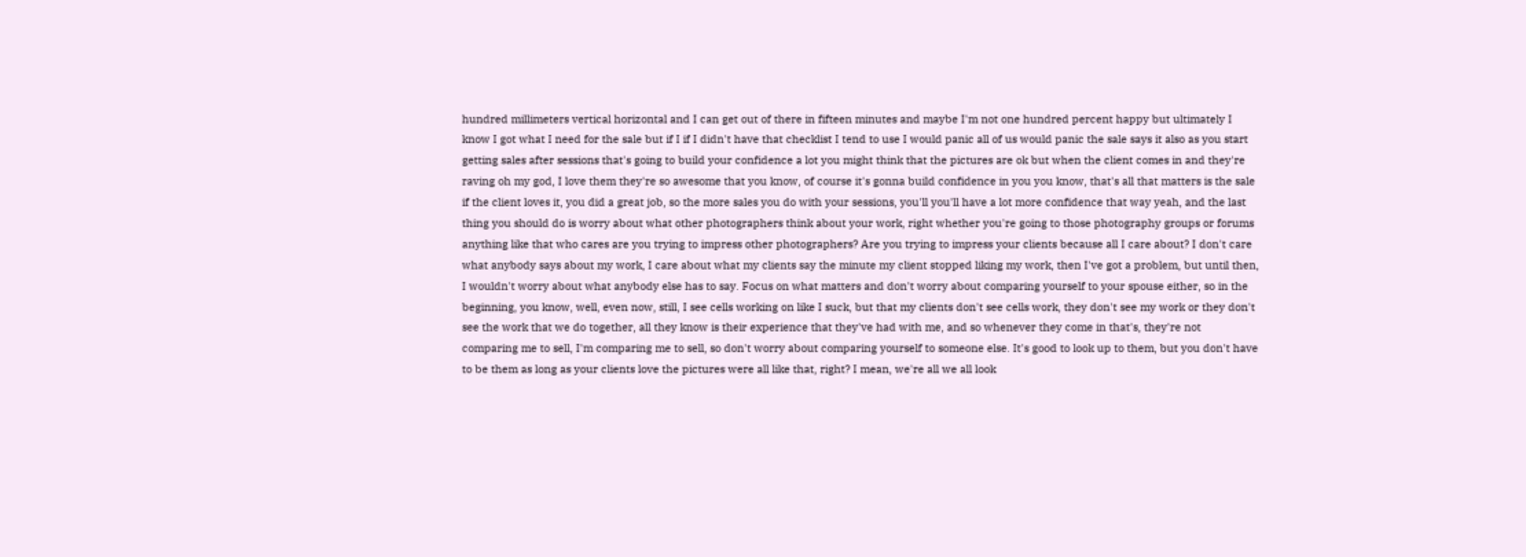hundred millimeters vertical horizontal and I can get out of there in fifteen minutes and maybe I'm not one hundred percent happy but ultimately I know I got what I need for the sale but if I if I didn't have that checklist I tend to use I would panic all of us would panic the sale says it also as you start getting sales after sessions that's going to build your confidence a lot you might think that the pictures are ok but when the client comes in and they're raving oh my god, I love them they're so awesome that you know, of course it's gonna build confidence in you you know, that's all that matters is the sale if the client loves it, you did a great job, so the more sales you do with your sessions, you'll you'll have a lot more confidence that way yeah, and the last thing you should do is worry about what other photographers think about your work, right whether you're going to those photography groups or forums anything like that who cares are you trying to impress other photographers? Are you trying to impress your clients because all I care about? I don't care what anybody says about my work, I care about what my clients say the minute my client stopped liking my work, then I've got a problem, but until then, I wouldn't worry about what anybody else has to say. Focus on what matters and don't worry about comparing yourself to your spouse either, so in the beginning, you know, well, even now, still, I see cells working on like I suck, but that my clients don't see cells work, they don't see my work or they don't see the work that we do together, all they know is their experience that they've had with me, and so whenever they come in that's, they're not comparing me to sell, I'm comparing me to sell, so don't worry about comparing yourself to someone else. It's good to look up to them, but you don't have to be them as long as your clients love the pictures were all like that, right? I mean, we're all we all look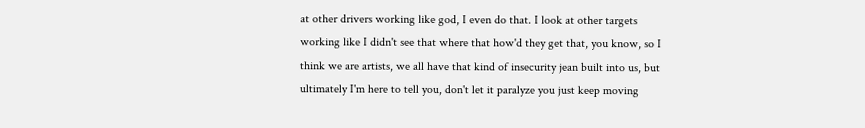at other drivers working like god, I even do that. I look at other targets working like I didn't see that where that how'd they get that, you know, so I think we are artists, we all have that kind of insecurity jean built into us, but ultimately I'm here to tell you, don't let it paralyze you just keep moving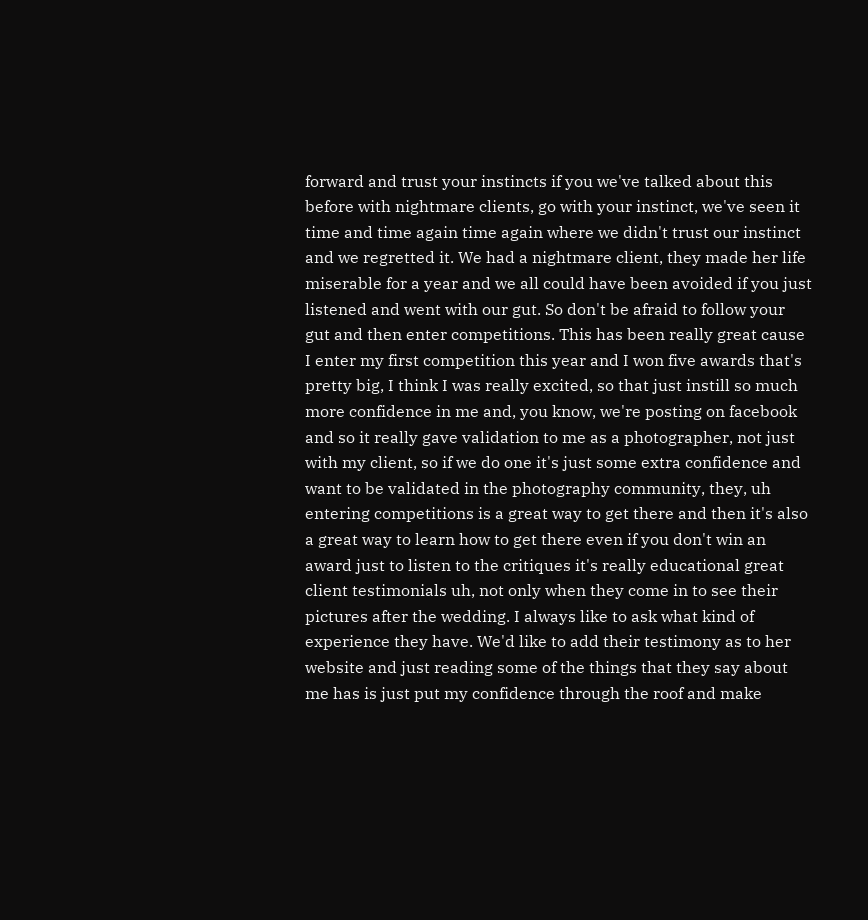forward and trust your instincts if you we've talked about this before with nightmare clients, go with your instinct, we've seen it time and time again time again where we didn't trust our instinct and we regretted it. We had a nightmare client, they made her life miserable for a year and we all could have been avoided if you just listened and went with our gut. So don't be afraid to follow your gut and then enter competitions. This has been really great cause I enter my first competition this year and I won five awards that's pretty big, I think I was really excited, so that just instill so much more confidence in me and, you know, we're posting on facebook and so it really gave validation to me as a photographer, not just with my client, so if we do one it's just some extra confidence and want to be validated in the photography community, they, uh entering competitions is a great way to get there and then it's also a great way to learn how to get there even if you don't win an award just to listen to the critiques it's really educational great client testimonials uh, not only when they come in to see their pictures after the wedding. I always like to ask what kind of experience they have. We'd like to add their testimony as to her website and just reading some of the things that they say about me has is just put my confidence through the roof and make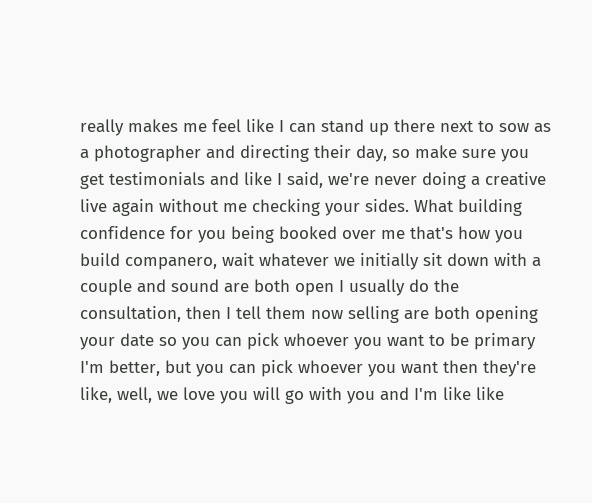really makes me feel like I can stand up there next to sow as a photographer and directing their day, so make sure you get testimonials and like I said, we're never doing a creative live again without me checking your sides. What building confidence for you being booked over me that's how you build companero, wait whatever we initially sit down with a couple and sound are both open I usually do the consultation, then I tell them now selling are both opening your date so you can pick whoever you want to be primary I'm better, but you can pick whoever you want then they're like, well, we love you will go with you and I'm like like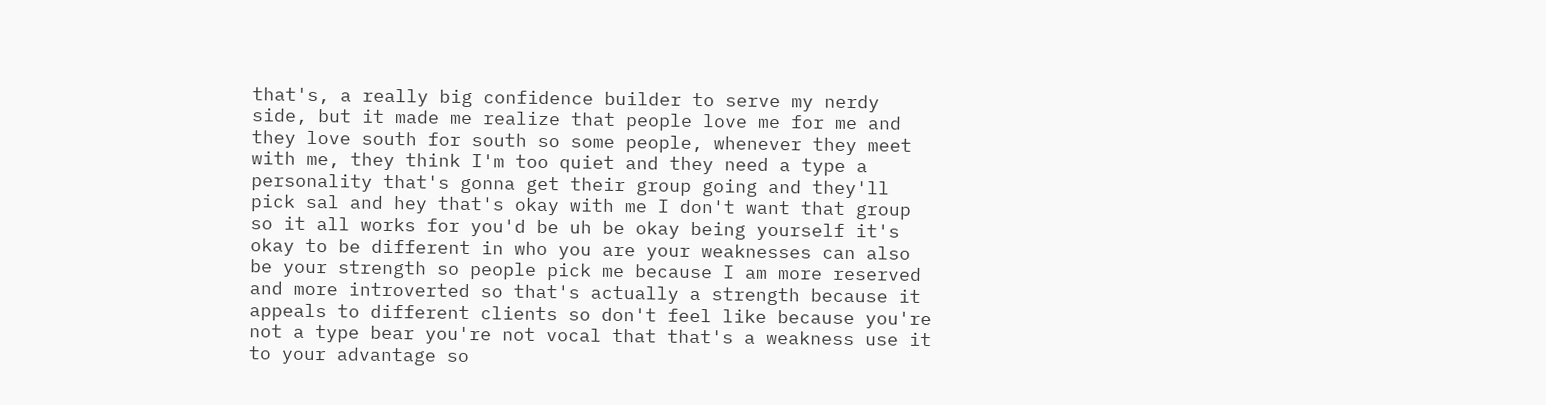that's, a really big confidence builder to serve my nerdy side, but it made me realize that people love me for me and they love south for south so some people, whenever they meet with me, they think I'm too quiet and they need a type a personality that's gonna get their group going and they'll pick sal and hey that's okay with me I don't want that group so it all works for you'd be uh be okay being yourself it's okay to be different in who you are your weaknesses can also be your strength so people pick me because I am more reserved and more introverted so that's actually a strength because it appeals to different clients so don't feel like because you're not a type bear you're not vocal that that's a weakness use it to your advantage so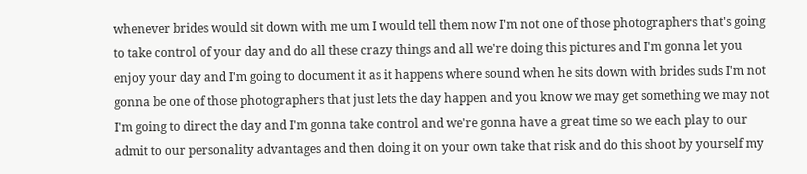whenever brides would sit down with me um I would tell them now I'm not one of those photographers that's going to take control of your day and do all these crazy things and all we're doing this pictures and I'm gonna let you enjoy your day and I'm going to document it as it happens where sound when he sits down with brides suds I'm not gonna be one of those photographers that just lets the day happen and you know we may get something we may not I'm going to direct the day and I'm gonna take control and we're gonna have a great time so we each play to our admit to our personality advantages and then doing it on your own take that risk and do this shoot by yourself my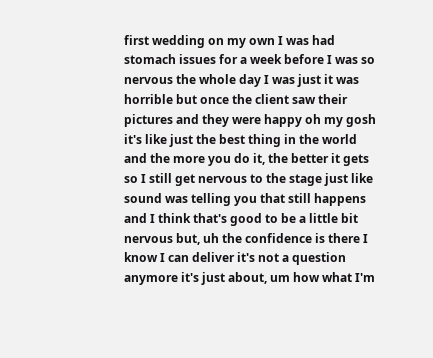first wedding on my own I was had stomach issues for a week before I was so nervous the whole day I was just it was horrible but once the client saw their pictures and they were happy oh my gosh it's like just the best thing in the world and the more you do it, the better it gets so I still get nervous to the stage just like sound was telling you that still happens and I think that's good to be a little bit nervous but, uh the confidence is there I know I can deliver it's not a question anymore it's just about, um how what I'm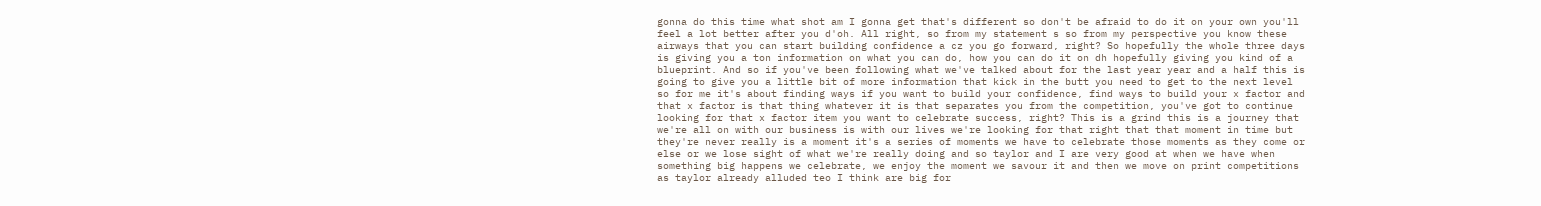gonna do this time what shot am I gonna get that's different so don't be afraid to do it on your own you'll feel a lot better after you d'oh. All right, so from my statement s so from my perspective you know these airways that you can start building confidence a cz you go forward, right? So hopefully the whole three days is giving you a ton information on what you can do, how you can do it on dh hopefully giving you kind of a blueprint. And so if you've been following what we've talked about for the last year year and a half this is going to give you a little bit of more information that kick in the butt you need to get to the next level so for me it's about finding ways if you want to build your confidence, find ways to build your x factor and that x factor is that thing whatever it is that separates you from the competition, you've got to continue looking for that x factor item you want to celebrate success, right? This is a grind this is a journey that we're all on with our business is with our lives we're looking for that right that that moment in time but they're never really is a moment it's a series of moments we have to celebrate those moments as they come or else or we lose sight of what we're really doing and so taylor and I are very good at when we have when something big happens we celebrate, we enjoy the moment we savour it and then we move on print competitions as taylor already alluded teo I think are big for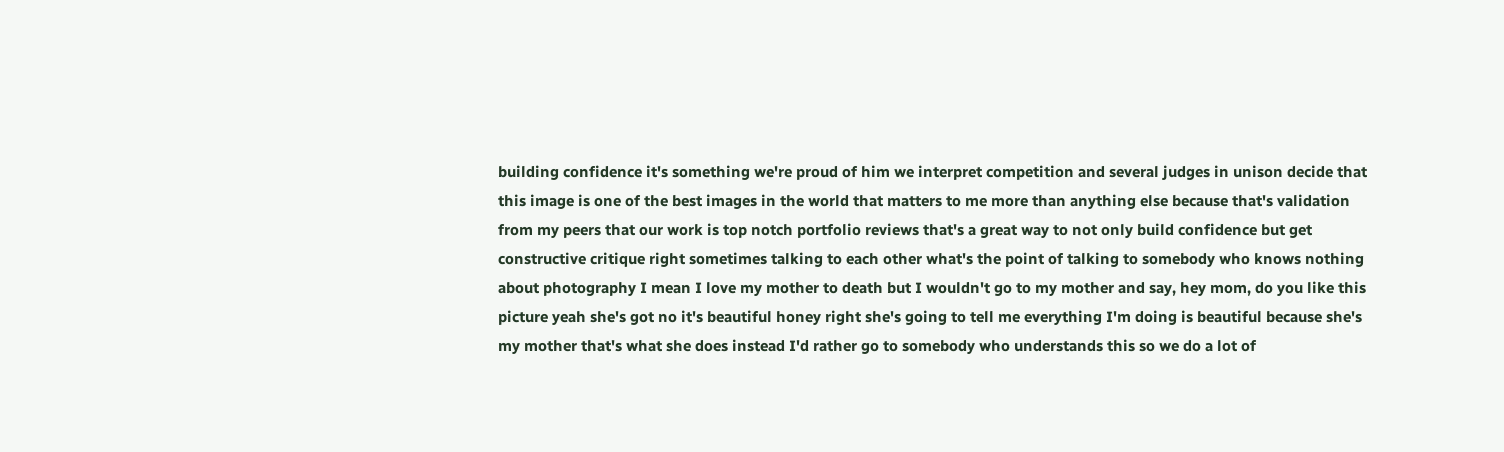building confidence it's something we're proud of him we interpret competition and several judges in unison decide that this image is one of the best images in the world that matters to me more than anything else because that's validation from my peers that our work is top notch portfolio reviews that's a great way to not only build confidence but get constructive critique right sometimes talking to each other what's the point of talking to somebody who knows nothing about photography I mean I love my mother to death but I wouldn't go to my mother and say, hey mom, do you like this picture yeah she's got no it's beautiful honey right she's going to tell me everything I'm doing is beautiful because she's my mother that's what she does instead I'd rather go to somebody who understands this so we do a lot of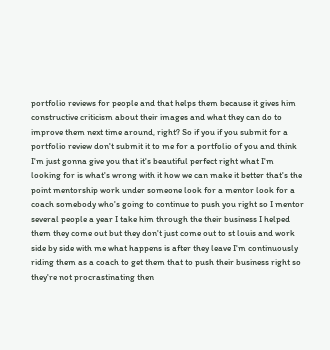portfolio reviews for people and that helps them because it gives him constructive criticism about their images and what they can do to improve them next time around, right? So if you if you submit for a portfolio review don't submit it to me for a portfolio of you and think I'm just gonna give you that it's beautiful perfect right what I'm looking for is what's wrong with it how we can make it better that's the point mentorship work under someone look for a mentor look for a coach somebody who's going to continue to push you right so I mentor several people a year I take him through the their business I helped them they come out but they don't just come out to st louis and work side by side with me what happens is after they leave I'm continuously riding them as a coach to get them that to push their business right so they're not procrastinating then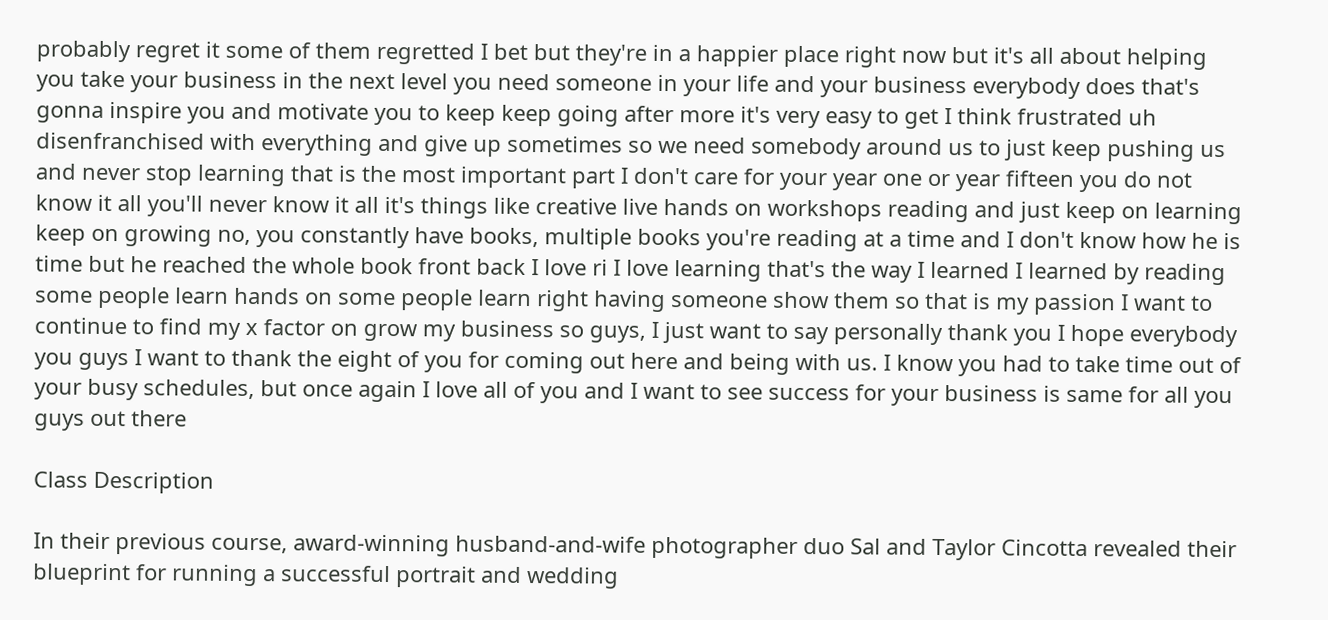probably regret it some of them regretted I bet but they're in a happier place right now but it's all about helping you take your business in the next level you need someone in your life and your business everybody does that's gonna inspire you and motivate you to keep keep going after more it's very easy to get I think frustrated uh disenfranchised with everything and give up sometimes so we need somebody around us to just keep pushing us and never stop learning that is the most important part I don't care for your year one or year fifteen you do not know it all you'll never know it all it's things like creative live hands on workshops reading and just keep on learning keep on growing no, you constantly have books, multiple books you're reading at a time and I don't know how he is time but he reached the whole book front back I love ri I love learning that's the way I learned I learned by reading some people learn hands on some people learn right having someone show them so that is my passion I want to continue to find my x factor on grow my business so guys, I just want to say personally thank you I hope everybody you guys I want to thank the eight of you for coming out here and being with us. I know you had to take time out of your busy schedules, but once again I love all of you and I want to see success for your business is same for all you guys out there

Class Description

In their previous course, award-winning husband-and-wife photographer duo Sal and Taylor Cincotta revealed their blueprint for running a successful portrait and wedding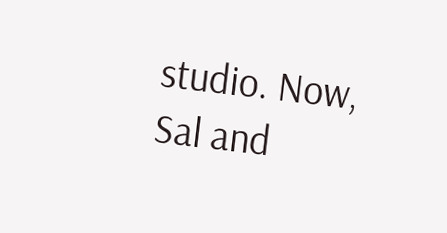studio. Now, Sal and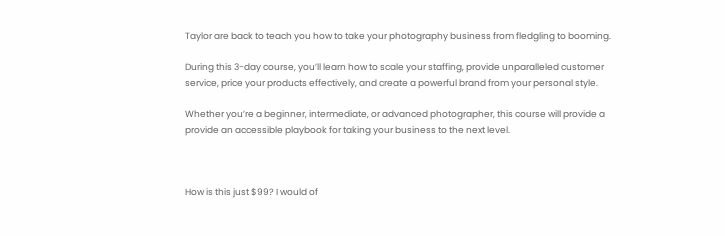Taylor are back to teach you how to take your photography business from fledgling to booming.

During this 3-day course, you’ll learn how to scale your staffing, provide unparalleled customer service, price your products effectively, and create a powerful brand from your personal style.

Whether you’re a beginner, intermediate, or advanced photographer, this course will provide a provide an accessible playbook for taking your business to the next level.



How is this just $99? I would of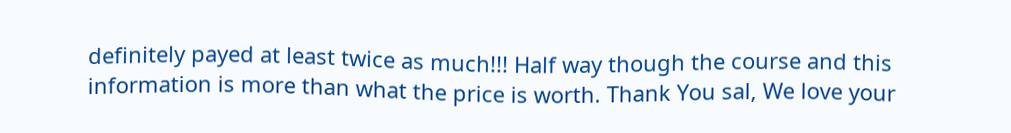definitely payed at least twice as much!!! Half way though the course and this information is more than what the price is worth. Thank You sal, We love your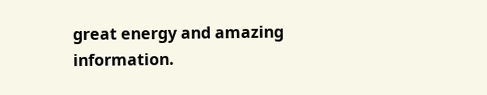great energy and amazing information.